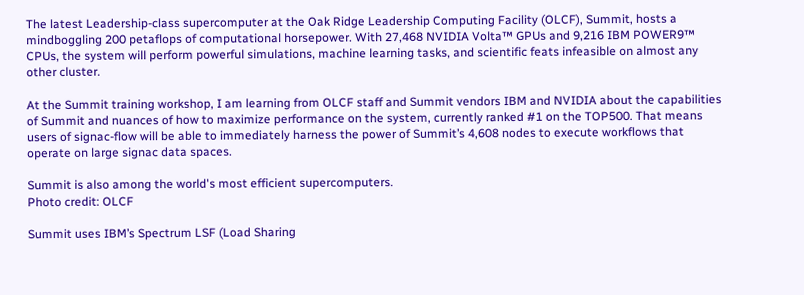The latest Leadership-class supercomputer at the Oak Ridge Leadership Computing Facility (OLCF), Summit, hosts a mindboggling 200 petaflops of computational horsepower. With 27,468 NVIDIA Volta™ GPUs and 9,216 IBM POWER9™ CPUs, the system will perform powerful simulations, machine learning tasks, and scientific feats infeasible on almost any other cluster.

At the Summit training workshop, I am learning from OLCF staff and Summit vendors IBM and NVIDIA about the capabilities of Summit and nuances of how to maximize performance on the system, currently ranked #1 on the TOP500. That means users of signac-flow will be able to immediately harness the power of Summit’s 4,608 nodes to execute workflows that operate on large signac data spaces.

Summit is also among the world's most efficient supercomputers.
Photo credit: OLCF

Summit uses IBM’s Spectrum LSF (Load Sharing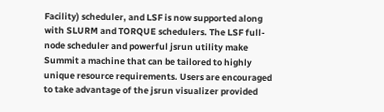Facility) scheduler, and LSF is now supported along with SLURM and TORQUE schedulers. The LSF full-node scheduler and powerful jsrun utility make Summit a machine that can be tailored to highly unique resource requirements. Users are encouraged to take advantage of the jsrun visualizer provided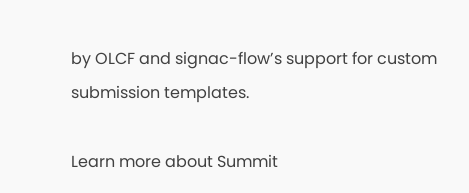by OLCF and signac-flow’s support for custom submission templates.

Learn more about Summit